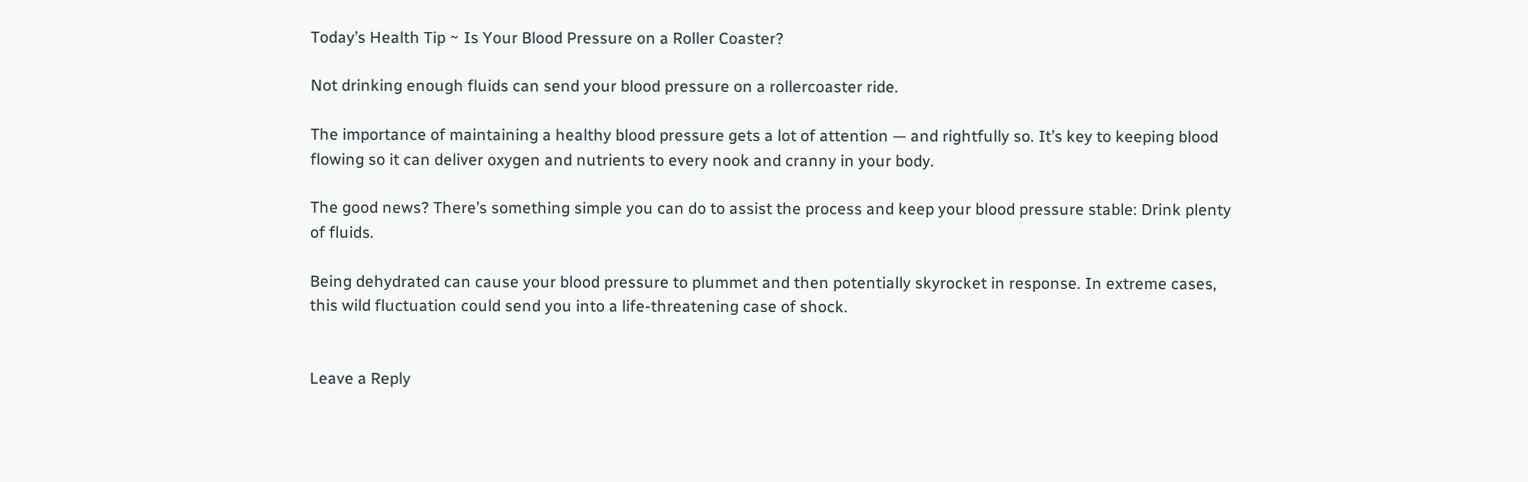Today’s Health Tip ~ Is Your Blood Pressure on a Roller Coaster?

Not drinking enough fluids can send your blood pressure on a rollercoaster ride.

The importance of maintaining a healthy blood pressure gets a lot of attention — and rightfully so. It’s key to keeping blood flowing so it can deliver oxygen and nutrients to every nook and cranny in your body.

The good news? There’s something simple you can do to assist the process and keep your blood pressure stable: Drink plenty of fluids.

Being dehydrated can cause your blood pressure to plummet and then potentially skyrocket in response. In extreme cases, this wild fluctuation could send you into a life-threatening case of shock.


Leave a Reply